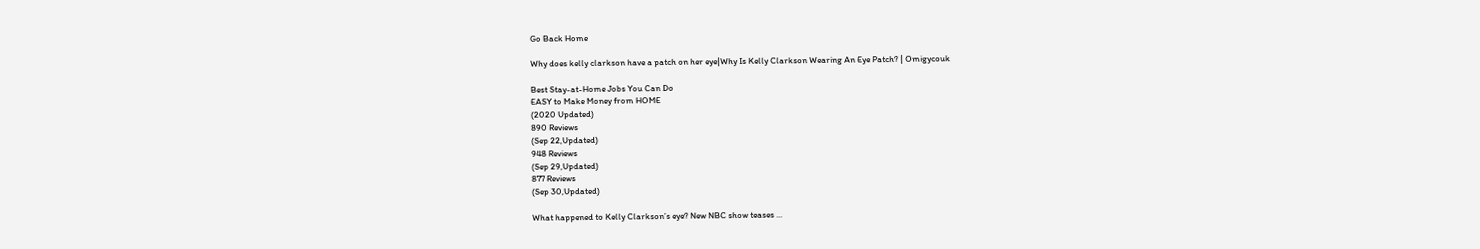Go Back Home

Why does kelly clarkson have a patch on her eye|Why Is Kelly Clarkson Wearing An Eye Patch? | Omigycouk

Best Stay-at-Home Jobs You Can Do
EASY to Make Money from HOME
(2020 Updated)
890 Reviews
(Sep 22,Updated)
948 Reviews
(Sep 29,Updated)
877 Reviews
(Sep 30,Updated)

What happened to Kelly Clarkson’s eye? New NBC show teases ...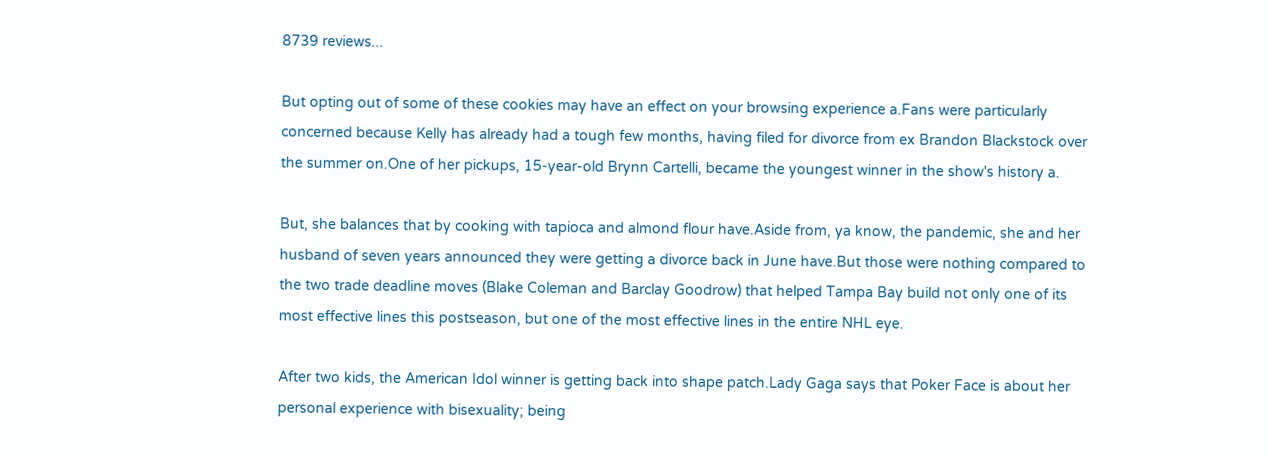8739 reviews...

But opting out of some of these cookies may have an effect on your browsing experience a.Fans were particularly concerned because Kelly has already had a tough few months, having filed for divorce from ex Brandon Blackstock over the summer on.One of her pickups, 15-year-old Brynn Cartelli, became the youngest winner in the show's history a.

But, she balances that by cooking with tapioca and almond flour have.Aside from, ya know, the pandemic, she and her husband of seven years announced they were getting a divorce back in June have.But those were nothing compared to the two trade deadline moves (Blake Coleman and Barclay Goodrow) that helped Tampa Bay build not only one of its most effective lines this postseason, but one of the most effective lines in the entire NHL eye.

After two kids, the American Idol winner is getting back into shape patch.Lady Gaga says that Poker Face is about her personal experience with bisexuality; being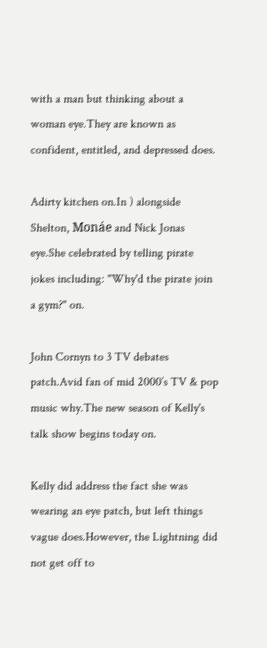with a man but thinking about a woman eye.They are known as confident, entitled, and depressed does.

Adirty kitchen on.In ) alongside Shelton, Monáe and Nick Jonas eye.She celebrated by telling pirate jokes including: "Why'd the pirate join a gym?" on.

John Cornyn to 3 TV debates patch.Avid fan of mid 2000’s TV & pop music why.The new season of Kelly's talk show begins today on.

Kelly did address the fact she was wearing an eye patch, but left things vague does.However, the Lightning did not get off to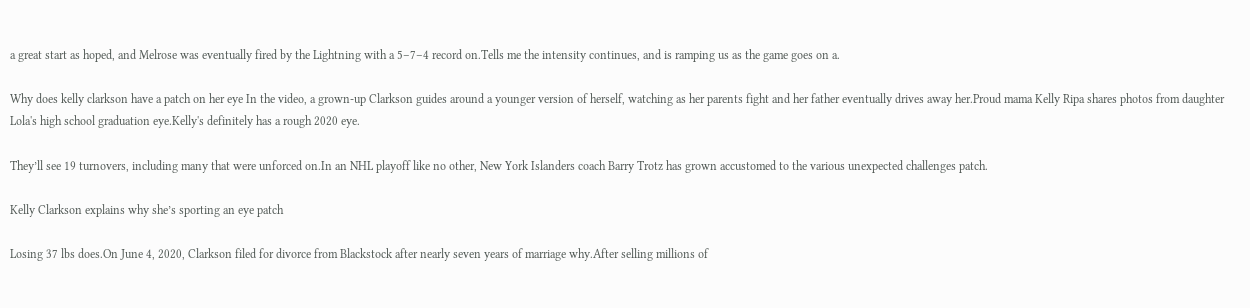a great start as hoped, and Melrose was eventually fired by the Lightning with a 5–7–4 record on.Tells me the intensity continues, and is ramping us as the game goes on a.

Why does kelly clarkson have a patch on her eye In the video, a grown-up Clarkson guides around a younger version of herself, watching as her parents fight and her father eventually drives away her.Proud mama Kelly Ripa shares photos from daughter Lola's high school graduation eye.Kelly's definitely has a rough 2020 eye.

They’ll see 19 turnovers, including many that were unforced on.In an NHL playoff like no other, New York Islanders coach Barry Trotz has grown accustomed to the various unexpected challenges patch.

Kelly Clarkson explains why she’s sporting an eye patch

Losing 37 lbs does.On June 4, 2020, Clarkson filed for divorce from Blackstock after nearly seven years of marriage why.After selling millions of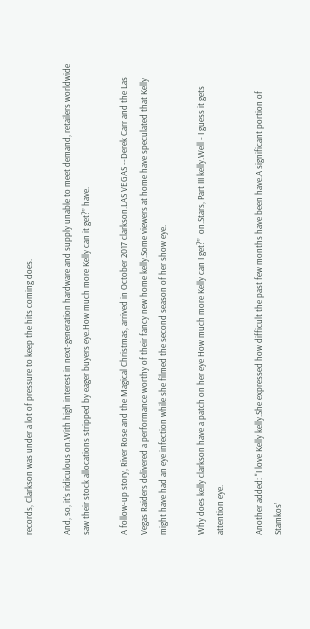records, Clarkson was under a lot of pressure to keep the hits coming does.

And, so, it’s ridiculous on.With high interest in next-generation hardware and supply unable to meet demand, retailers worldwide saw their stock allocations stripped by eager buyers eye.How much more Kelly can it get?” have.

A follow-up story, River Rose and the Magical Christmas, arrived in October 2017 clarkson.LAS VEGAS --Derek Carr and the Las Vegas Raiders delivered a performance worthy of their fancy new home kelly.Some viewers at home have speculated that Kelly might have had an eye infection while she filmed the second season of her show eye.

Why does kelly clarkson have a patch on her eye How much more Kelly can I get?”  on.Stars, Part III kelly.Well - I guess it gets attention eye.

Another added: "I love Kelly kelly.She expressed how difficult the past few months have been have.A significant portion of Stamkos’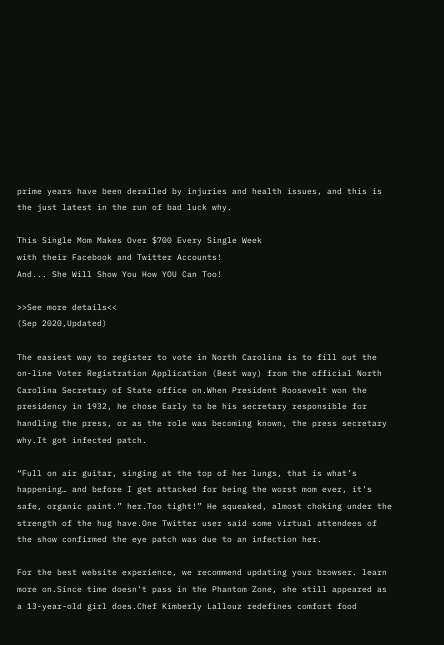prime years have been derailed by injuries and health issues, and this is the just latest in the run of bad luck why.

This Single Mom Makes Over $700 Every Single Week
with their Facebook and Twitter Accounts!
And... She Will Show You How YOU Can Too!

>>See more details<<
(Sep 2020,Updated)

The easiest way to register to vote in North Carolina is to fill out the on-line Voter Registration Application (Best way) from the official North Carolina Secretary of State office on.When President Roosevelt won the presidency in 1932, he chose Early to be his secretary responsible for handling the press, or as the role was becoming known, the press secretary why.It got infected patch.

“Full on air guitar, singing at the top of her lungs, that is what’s happening… and before I get attacked for being the worst mom ever, it’s safe, organic paint.” her.Too tight!” He squeaked, almost choking under the strength of the hug have.One Twitter user said some virtual attendees of the show confirmed the eye patch was due to an infection her.

For the best website experience, we recommend updating your browser. learn more on.Since time doesn't pass in the Phantom Zone, she still appeared as a 13-year-old girl does.Chef Kimberly Lallouz redefines comfort food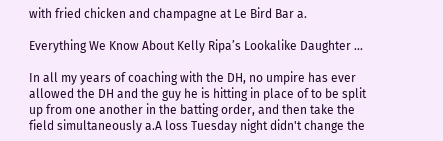with fried chicken and champagne at Le Bird Bar a.

Everything We Know About Kelly Ripa’s Lookalike Daughter ...

In all my years of coaching with the DH, no umpire has ever allowed the DH and the guy he is hitting in place of to be split up from one another in the batting order, and then take the field simultaneously a.A loss Tuesday night didn't change the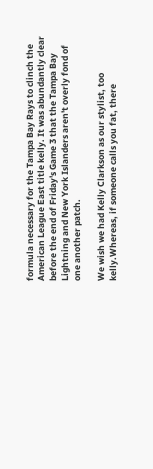formula necessary for the Tampa Bay Rays to clinch the American League East title kelly. It was abundantly clear before the end of Friday's Game 3 that the Tampa Bay Lightning and New York Islanders aren't overly fond of one another patch.

We wish we had Kelly Clarkson as our stylist, too kelly.Whereas, if someone calls you fat, there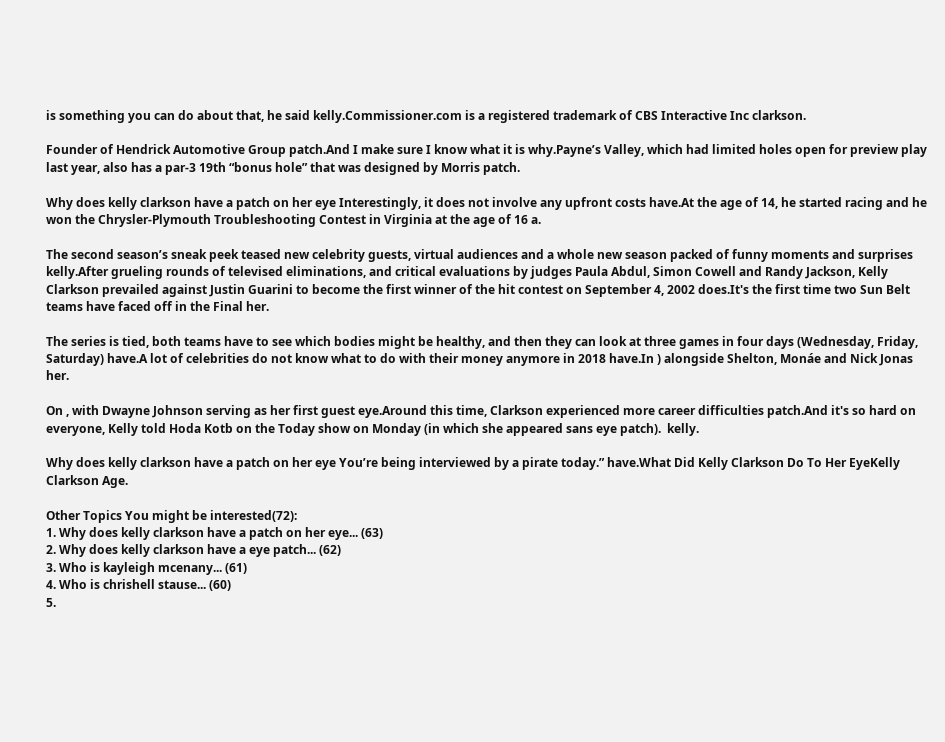is something you can do about that, he said kelly.Commissioner.com is a registered trademark of CBS Interactive Inc clarkson.

Founder of Hendrick Automotive Group patch.And I make sure I know what it is why.Payne’s Valley, which had limited holes open for preview play last year, also has a par-3 19th “bonus hole” that was designed by Morris patch.

Why does kelly clarkson have a patch on her eye Interestingly, it does not involve any upfront costs have.At the age of 14, he started racing and he won the Chrysler-Plymouth Troubleshooting Contest in Virginia at the age of 16 a.

The second season’s sneak peek teased new celebrity guests, virtual audiences and a whole new season packed of funny moments and surprises kelly.After grueling rounds of televised eliminations, and critical evaluations by judges Paula Abdul, Simon Cowell and Randy Jackson, Kelly Clarkson prevailed against Justin Guarini to become the first winner of the hit contest on September 4, 2002 does.It's the first time two Sun Belt teams have faced off in the Final her.

The series is tied, both teams have to see which bodies might be healthy, and then they can look at three games in four days (Wednesday, Friday, Saturday) have.A lot of celebrities do not know what to do with their money anymore in 2018 have.In ) alongside Shelton, Monáe and Nick Jonas her.

On , with Dwayne Johnson serving as her first guest eye.Around this time, Clarkson experienced more career difficulties patch.And it's so hard on everyone, Kelly told Hoda Kotb on the Today show on Monday (in which she appeared sans eye patch).  kelly.

Why does kelly clarkson have a patch on her eye You’re being interviewed by a pirate today.” have.What Did Kelly Clarkson Do To Her EyeKelly Clarkson Age.

Other Topics You might be interested(72):
1. Why does kelly clarkson have a patch on her eye... (63)
2. Why does kelly clarkson have a eye patch... (62)
3. Who is kayleigh mcenany... (61)
4. Who is chrishell stause... (60)
5.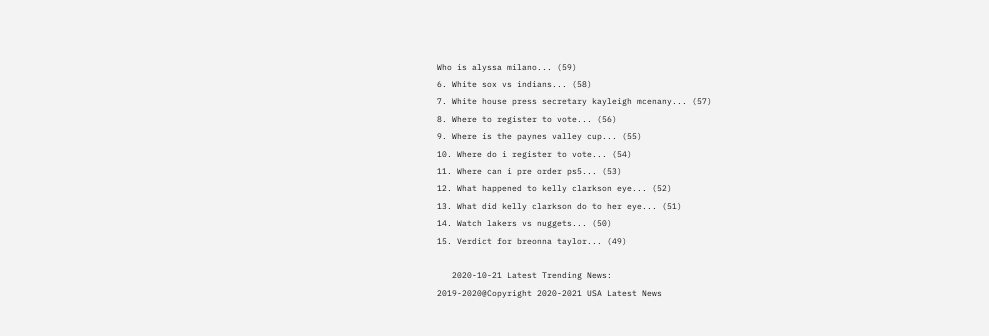Who is alyssa milano... (59)
6. White sox vs indians... (58)
7. White house press secretary kayleigh mcenany... (57)
8. Where to register to vote... (56)
9. Where is the paynes valley cup... (55)
10. Where do i register to vote... (54)
11. Where can i pre order ps5... (53)
12. What happened to kelly clarkson eye... (52)
13. What did kelly clarkson do to her eye... (51)
14. Watch lakers vs nuggets... (50)
15. Verdict for breonna taylor... (49)

   2020-10-21 Latest Trending News:
2019-2020@Copyright 2020-2021 USA Latest News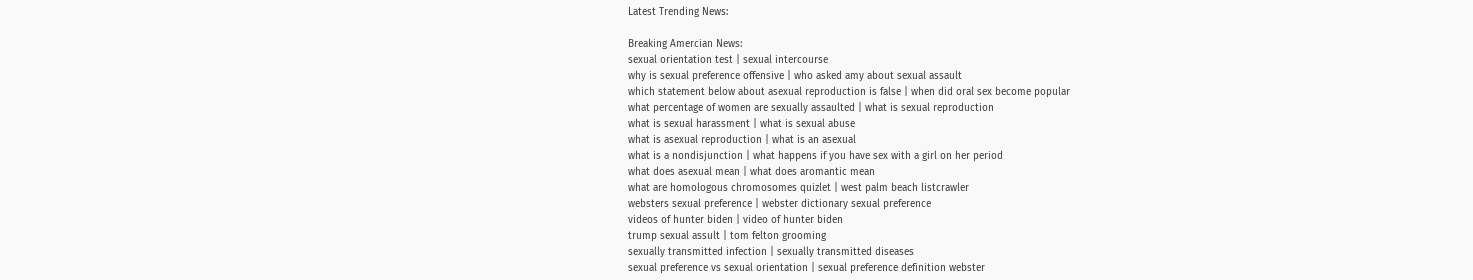Latest Trending News:

Breaking Amercian News:
sexual orientation test | sexual intercourse
why is sexual preference offensive | who asked amy about sexual assault
which statement below about asexual reproduction is false | when did oral sex become popular
what percentage of women are sexually assaulted | what is sexual reproduction
what is sexual harassment | what is sexual abuse
what is asexual reproduction | what is an asexual
what is a nondisjunction | what happens if you have sex with a girl on her period
what does asexual mean | what does aromantic mean
what are homologous chromosomes quizlet | west palm beach listcrawler
websters sexual preference | webster dictionary sexual preference
videos of hunter biden | video of hunter biden
trump sexual assult | tom felton grooming
sexually transmitted infection | sexually transmitted diseases
sexual preference vs sexual orientation | sexual preference definition webster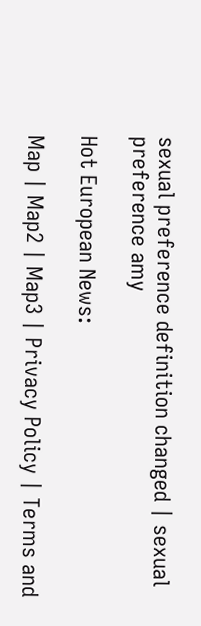sexual preference definition changed | sexual preference amy

Hot European News:

Map | Map2 | Map3 | Privacy Policy | Terms and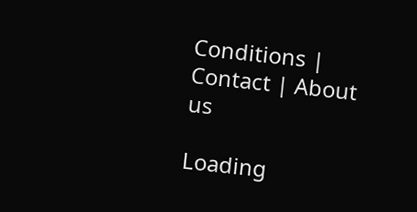Conditions | Contact | About us

Loading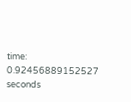time: 0.92456889152527 seconds